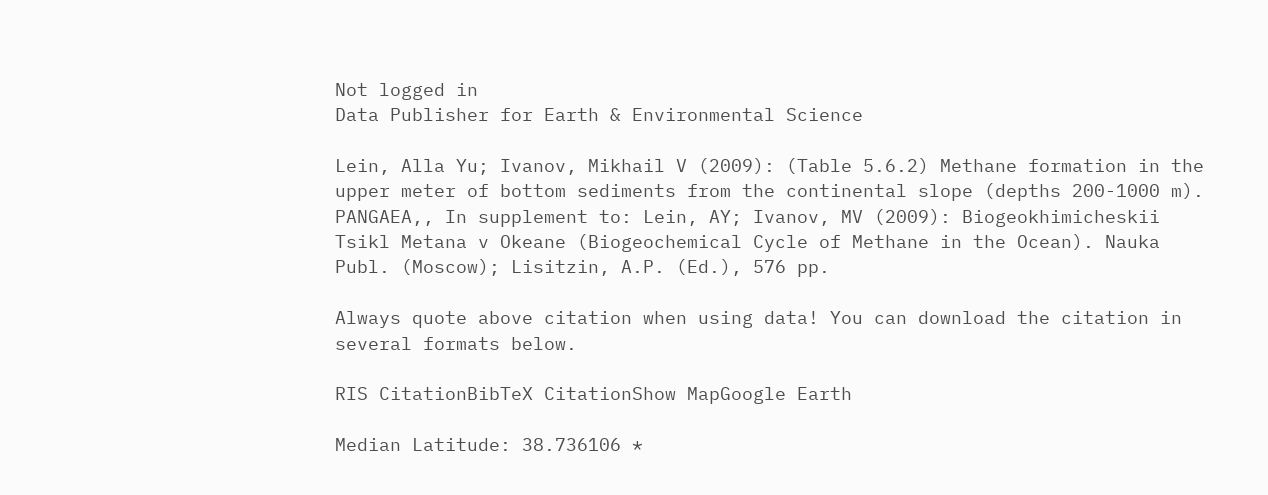Not logged in
Data Publisher for Earth & Environmental Science

Lein, Alla Yu; Ivanov, Mikhail V (2009): (Table 5.6.2) Methane formation in the upper meter of bottom sediments from the continental slope (depths 200-1000 m). PANGAEA,, In supplement to: Lein, AY; Ivanov, MV (2009): Biogeokhimicheskii Tsikl Metana v Okeane (Biogeochemical Cycle of Methane in the Ocean). Nauka Publ. (Moscow); Lisitzin, A.P. (Ed.), 576 pp.

Always quote above citation when using data! You can download the citation in several formats below.

RIS CitationBibTeX CitationShow MapGoogle Earth

Median Latitude: 38.736106 *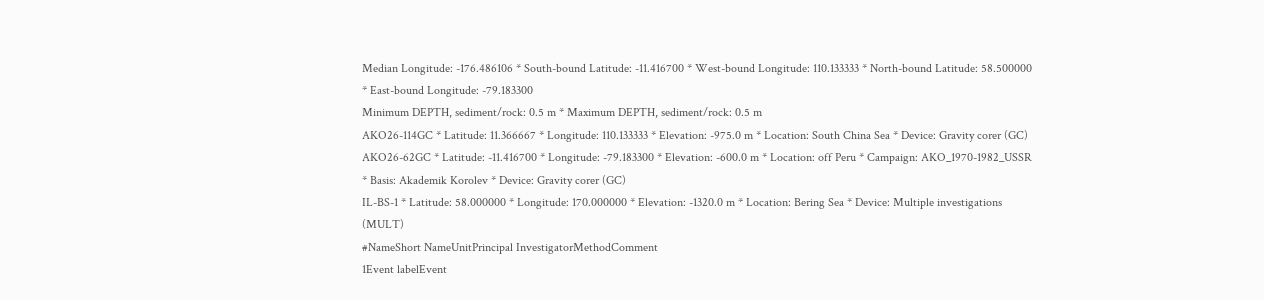Median Longitude: -176.486106 * South-bound Latitude: -11.416700 * West-bound Longitude: 110.133333 * North-bound Latitude: 58.500000 * East-bound Longitude: -79.183300
Minimum DEPTH, sediment/rock: 0.5 m * Maximum DEPTH, sediment/rock: 0.5 m
AKO26-114GC * Latitude: 11.366667 * Longitude: 110.133333 * Elevation: -975.0 m * Location: South China Sea * Device: Gravity corer (GC)
AKO26-62GC * Latitude: -11.416700 * Longitude: -79.183300 * Elevation: -600.0 m * Location: off Peru * Campaign: AKO_1970-1982_USSR * Basis: Akademik Korolev * Device: Gravity corer (GC)
IL-BS-1 * Latitude: 58.000000 * Longitude: 170.000000 * Elevation: -1320.0 m * Location: Bering Sea * Device: Multiple investigations (MULT)
#NameShort NameUnitPrincipal InvestigatorMethodComment
1Event labelEvent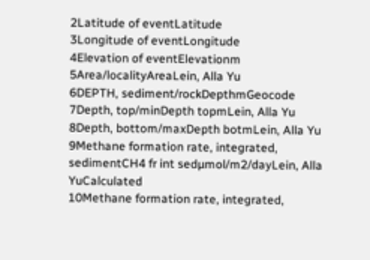2Latitude of eventLatitude
3Longitude of eventLongitude
4Elevation of eventElevationm
5Area/localityAreaLein, Alla Yu
6DEPTH, sediment/rockDepthmGeocode
7Depth, top/minDepth topmLein, Alla Yu
8Depth, bottom/maxDepth botmLein, Alla Yu
9Methane formation rate, integrated, sedimentCH4 fr int sedµmol/m2/dayLein, Alla YuCalculated
10Methane formation rate, integrated,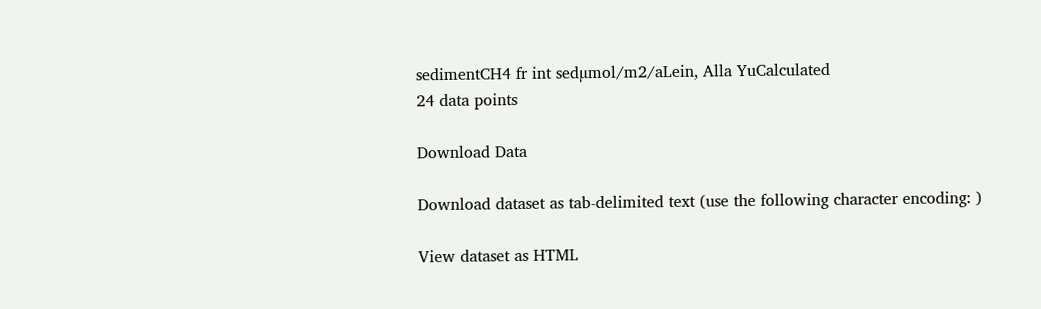sedimentCH4 fr int sedµmol/m2/aLein, Alla YuCalculated
24 data points

Download Data

Download dataset as tab-delimited text (use the following character encoding: )

View dataset as HTML